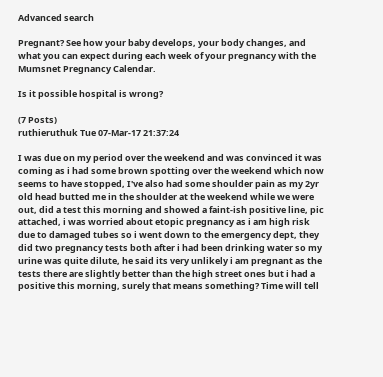Advanced search

Pregnant? See how your baby develops, your body changes, and what you can expect during each week of your pregnancy with the Mumsnet Pregnancy Calendar.

Is it possible hospital is wrong?

(7 Posts)
ruthieruthuk Tue 07-Mar-17 21:37:24

I was due on my period over the weekend and was convinced it was coming as i had some brown spotting over the weekend which now seems to have stopped, I've also had some shoulder pain as my 2yr old head butted me in the shoulder at the weekend while we were out, did a test this morning and showed a faint-ish positive line, pic attached, i was worried about etopic pregnancy as i am high risk due to damaged tubes so i went down to the emergency dept, they did two pregnancy tests both after i had been drinking water so my urine was quite dilute, he said its very unlikely i am pregnant as the tests there are slightly better than the high street ones but i had a positive this morning, surely that means something? Time will tell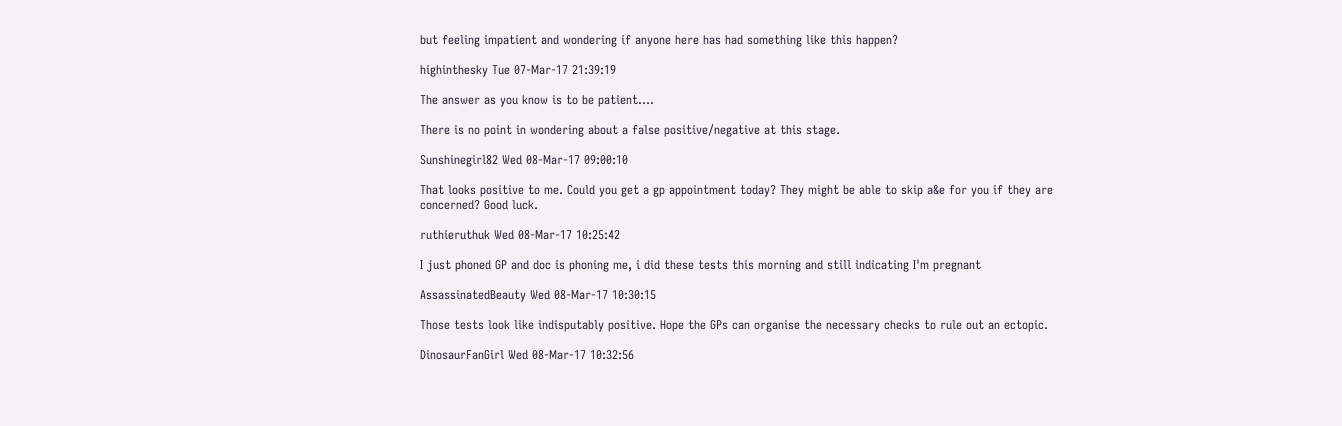but feeling impatient and wondering if anyone here has had something like this happen?

highinthesky Tue 07-Mar-17 21:39:19

The answer as you know is to be patient....

There is no point in wondering about a false positive/negative at this stage.

Sunshinegirl82 Wed 08-Mar-17 09:00:10

That looks positive to me. Could you get a gp appointment today? They might be able to skip a&e for you if they are concerned? Good luck.

ruthieruthuk Wed 08-Mar-17 10:25:42

I just phoned GP and doc is phoning me, i did these tests this morning and still indicating I'm pregnant

AssassinatedBeauty Wed 08-Mar-17 10:30:15

Those tests look like indisputably positive. Hope the GPs can organise the necessary checks to rule out an ectopic.

DinosaurFanGirl Wed 08-Mar-17 10:32:56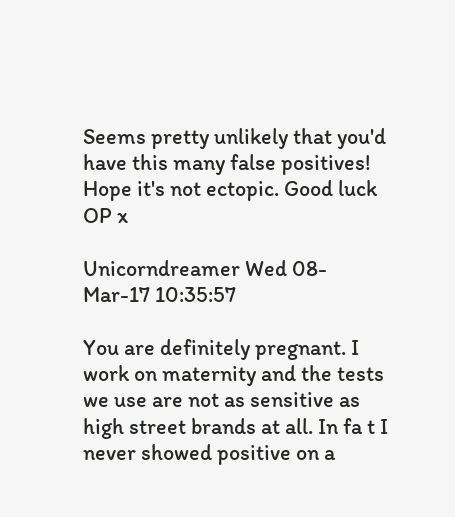Seems pretty unlikely that you'd have this many false positives! Hope it's not ectopic. Good luck OP x

Unicorndreamer Wed 08-Mar-17 10:35:57

You are definitely pregnant. I work on maternity and the tests we use are not as sensitive as high street brands at all. In fa t I never showed positive on a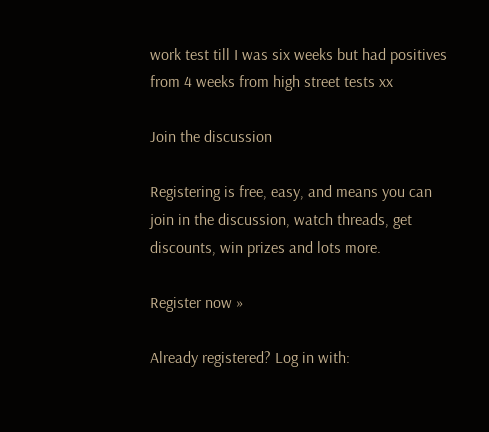work test till I was six weeks but had positives from 4 weeks from high street tests xx

Join the discussion

Registering is free, easy, and means you can join in the discussion, watch threads, get discounts, win prizes and lots more.

Register now »

Already registered? Log in with: